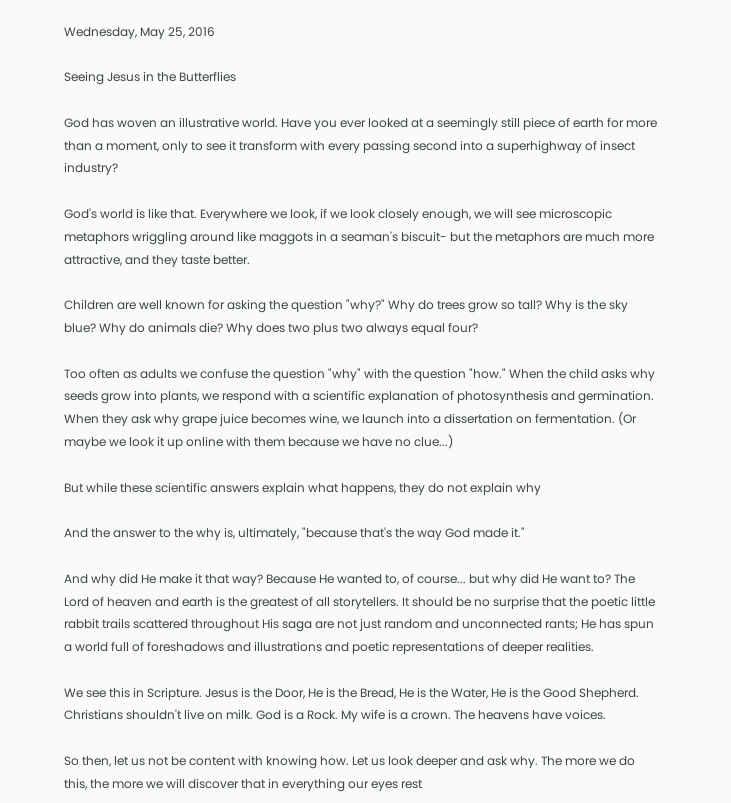Wednesday, May 25, 2016

Seeing Jesus in the Butterflies

God has woven an illustrative world. Have you ever looked at a seemingly still piece of earth for more than a moment, only to see it transform with every passing second into a superhighway of insect industry?

God's world is like that. Everywhere we look, if we look closely enough, we will see microscopic metaphors wriggling around like maggots in a seaman's biscuit- but the metaphors are much more attractive, and they taste better.

Children are well known for asking the question "why?" Why do trees grow so tall? Why is the sky blue? Why do animals die? Why does two plus two always equal four?

Too often as adults we confuse the question "why" with the question "how." When the child asks why seeds grow into plants, we respond with a scientific explanation of photosynthesis and germination. When they ask why grape juice becomes wine, we launch into a dissertation on fermentation. (Or maybe we look it up online with them because we have no clue...)

But while these scientific answers explain what happens, they do not explain why

And the answer to the why is, ultimately, "because that's the way God made it."

And why did He make it that way? Because He wanted to, of course... but why did He want to? The Lord of heaven and earth is the greatest of all storytellers. It should be no surprise that the poetic little rabbit trails scattered throughout His saga are not just random and unconnected rants; He has spun a world full of foreshadows and illustrations and poetic representations of deeper realities.

We see this in Scripture. Jesus is the Door, He is the Bread, He is the Water, He is the Good Shepherd. Christians shouldn't live on milk. God is a Rock. My wife is a crown. The heavens have voices.

So then, let us not be content with knowing how. Let us look deeper and ask why. The more we do this, the more we will discover that in everything our eyes rest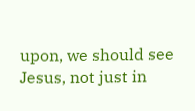upon, we should see Jesus, not just in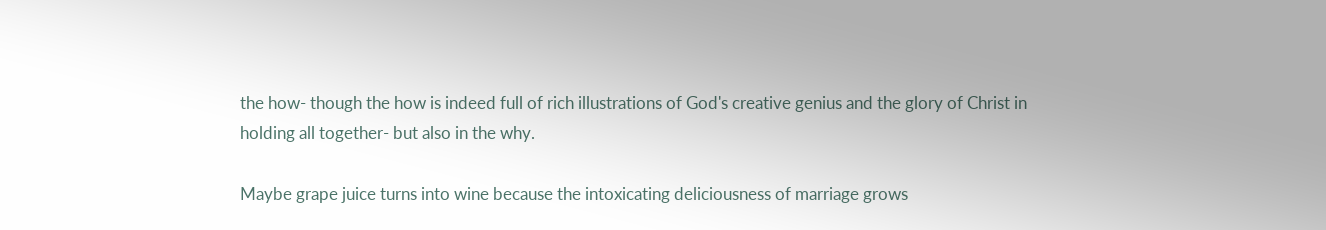the how- though the how is indeed full of rich illustrations of God's creative genius and the glory of Christ in holding all together- but also in the why.

Maybe grape juice turns into wine because the intoxicating deliciousness of marriage grows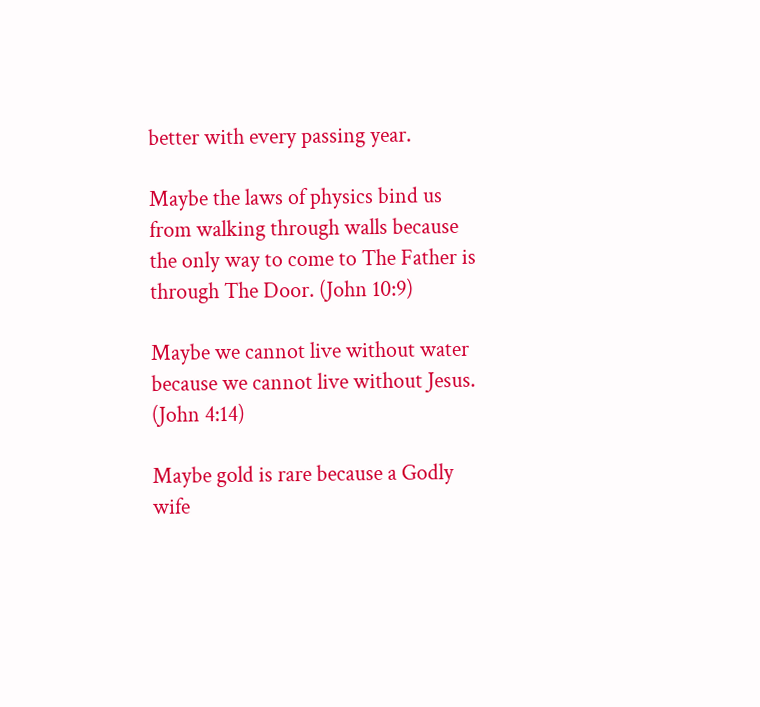better with every passing year.

Maybe the laws of physics bind us from walking through walls because the only way to come to The Father is through The Door. (John 10:9)

Maybe we cannot live without water because we cannot live without Jesus. (John 4:14)

Maybe gold is rare because a Godly wife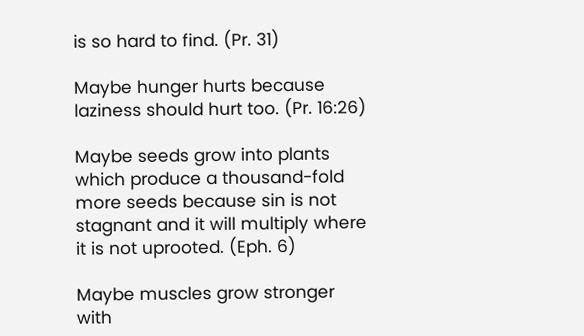is so hard to find. (Pr. 31)

Maybe hunger hurts because laziness should hurt too. (Pr. 16:26)

Maybe seeds grow into plants which produce a thousand-fold more seeds because sin is not stagnant and it will multiply where it is not uprooted. (Eph. 6)

Maybe muscles grow stronger with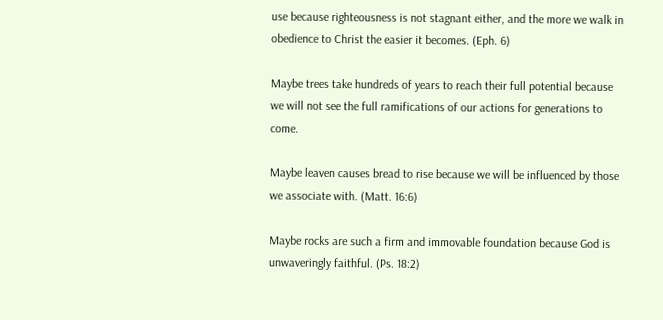use because righteousness is not stagnant either, and the more we walk in obedience to Christ the easier it becomes. (Eph. 6)

Maybe trees take hundreds of years to reach their full potential because we will not see the full ramifications of our actions for generations to come.

Maybe leaven causes bread to rise because we will be influenced by those we associate with. (Matt. 16:6)

Maybe rocks are such a firm and immovable foundation because God is unwaveringly faithful. (Ps. 18:2)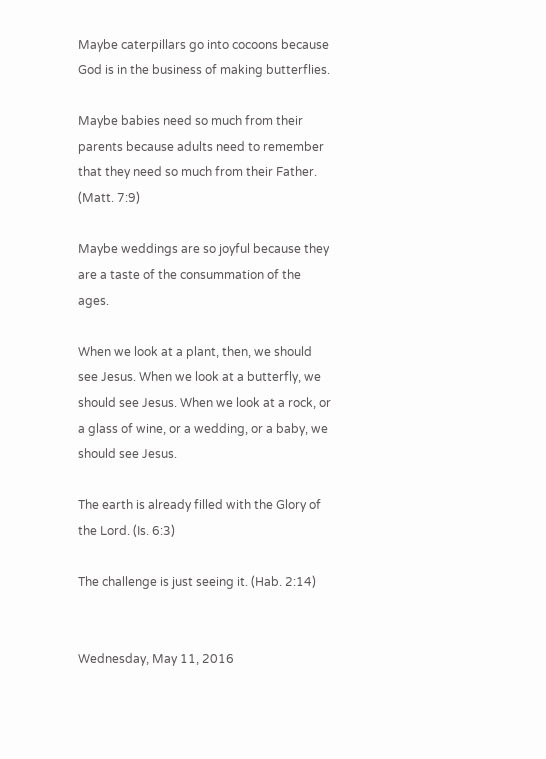Maybe caterpillars go into cocoons because God is in the business of making butterflies.

Maybe babies need so much from their parents because adults need to remember that they need so much from their Father. (Matt. 7:9)

Maybe weddings are so joyful because they are a taste of the consummation of the ages.

When we look at a plant, then, we should see Jesus. When we look at a butterfly, we should see Jesus. When we look at a rock, or a glass of wine, or a wedding, or a baby, we should see Jesus.

The earth is already filled with the Glory of the Lord. (Is. 6:3)

The challenge is just seeing it. (Hab. 2:14)


Wednesday, May 11, 2016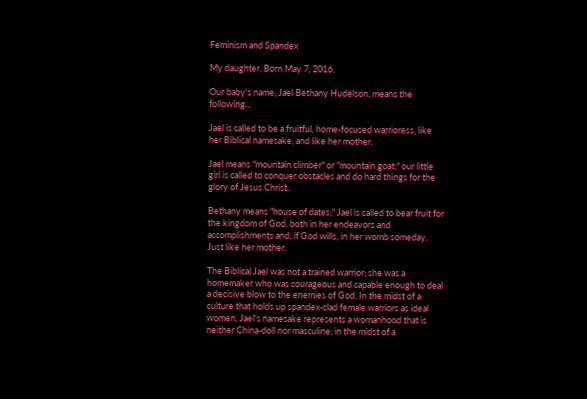Feminism and Spandex

My daughter. Born May 7, 2016.

Our baby's name, Jael Bethany Hudelson, means the following...

Jael is called to be a fruitful, home-focused warrioress, like her Biblical namesake, and like her mother.

Jael means "mountain climber" or "mountain goat;" our little girl is called to conquer obstacles and do hard things for the glory of Jesus Christ.

Bethany means "house of dates;" Jael is called to bear fruit for the kingdom of God, both in her endeavors and accomplishments and, if God wills, in her womb someday. Just like her mother.

The Biblical Jael was not a trained warrior; she was a homemaker who was courageous and capable enough to deal a decisive blow to the enemies of God. In the midst of a culture that holds up spandex-clad female warriors as ideal women, Jael's namesake represents a womanhood that is neither China-doll nor masculine; in the midst of a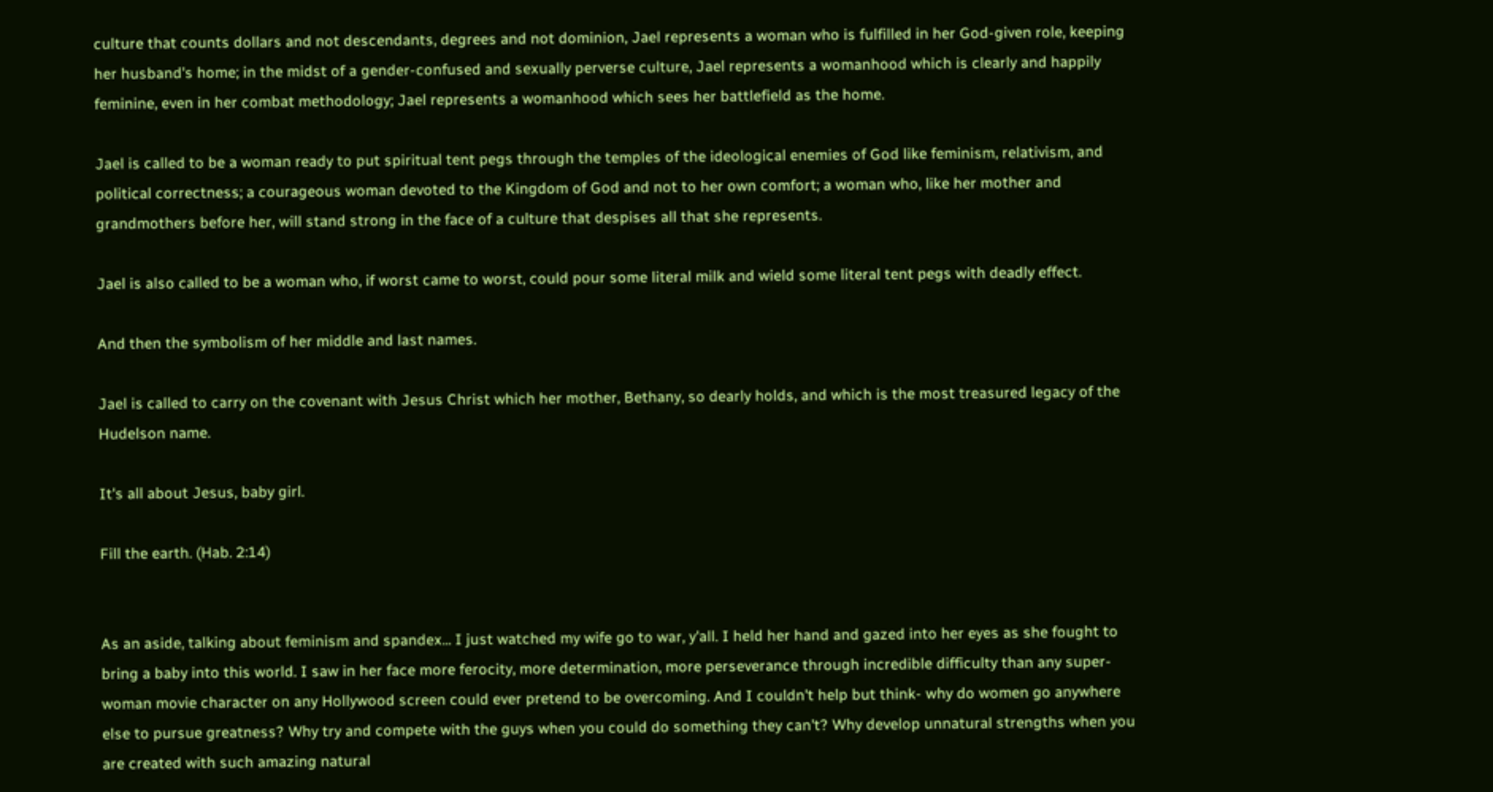culture that counts dollars and not descendants, degrees and not dominion, Jael represents a woman who is fulfilled in her God-given role, keeping her husband's home; in the midst of a gender-confused and sexually perverse culture, Jael represents a womanhood which is clearly and happily feminine, even in her combat methodology; Jael represents a womanhood which sees her battlefield as the home.

Jael is called to be a woman ready to put spiritual tent pegs through the temples of the ideological enemies of God like feminism, relativism, and political correctness; a courageous woman devoted to the Kingdom of God and not to her own comfort; a woman who, like her mother and grandmothers before her, will stand strong in the face of a culture that despises all that she represents.

Jael is also called to be a woman who, if worst came to worst, could pour some literal milk and wield some literal tent pegs with deadly effect.

And then the symbolism of her middle and last names.

Jael is called to carry on the covenant with Jesus Christ which her mother, Bethany, so dearly holds, and which is the most treasured legacy of the Hudelson name.

It's all about Jesus, baby girl.

Fill the earth. (Hab. 2:14)


As an aside, talking about feminism and spandex... I just watched my wife go to war, y'all. I held her hand and gazed into her eyes as she fought to bring a baby into this world. I saw in her face more ferocity, more determination, more perseverance through incredible difficulty than any super-woman movie character on any Hollywood screen could ever pretend to be overcoming. And I couldn't help but think- why do women go anywhere else to pursue greatness? Why try and compete with the guys when you could do something they can't? Why develop unnatural strengths when you are created with such amazing natural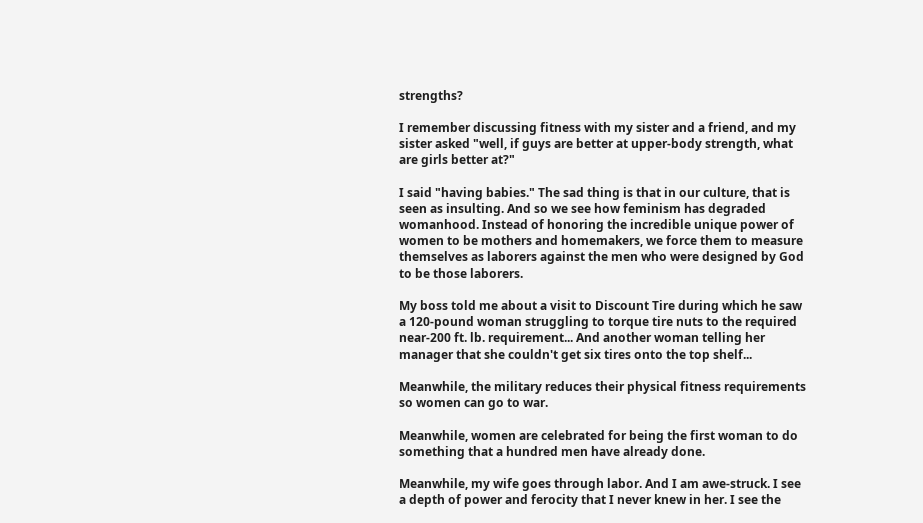strengths?

I remember discussing fitness with my sister and a friend, and my sister asked "well, if guys are better at upper-body strength, what are girls better at?"

I said "having babies." The sad thing is that in our culture, that is seen as insulting. And so we see how feminism has degraded womanhood. Instead of honoring the incredible unique power of women to be mothers and homemakers, we force them to measure themselves as laborers against the men who were designed by God to be those laborers.

My boss told me about a visit to Discount Tire during which he saw a 120-pound woman struggling to torque tire nuts to the required near-200 ft. lb. requirement... And another woman telling her manager that she couldn't get six tires onto the top shelf...

Meanwhile, the military reduces their physical fitness requirements so women can go to war.

Meanwhile, women are celebrated for being the first woman to do something that a hundred men have already done.

Meanwhile, my wife goes through labor. And I am awe-struck. I see a depth of power and ferocity that I never knew in her. I see the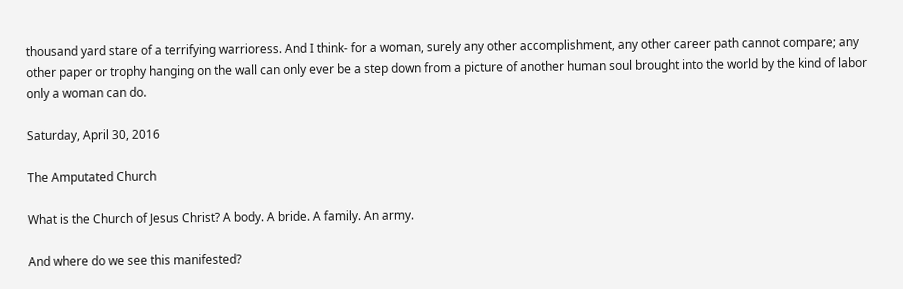thousand yard stare of a terrifying warrioress. And I think- for a woman, surely any other accomplishment, any other career path cannot compare; any other paper or trophy hanging on the wall can only ever be a step down from a picture of another human soul brought into the world by the kind of labor only a woman can do.

Saturday, April 30, 2016

The Amputated Church

What is the Church of Jesus Christ? A body. A bride. A family. An army.

And where do we see this manifested?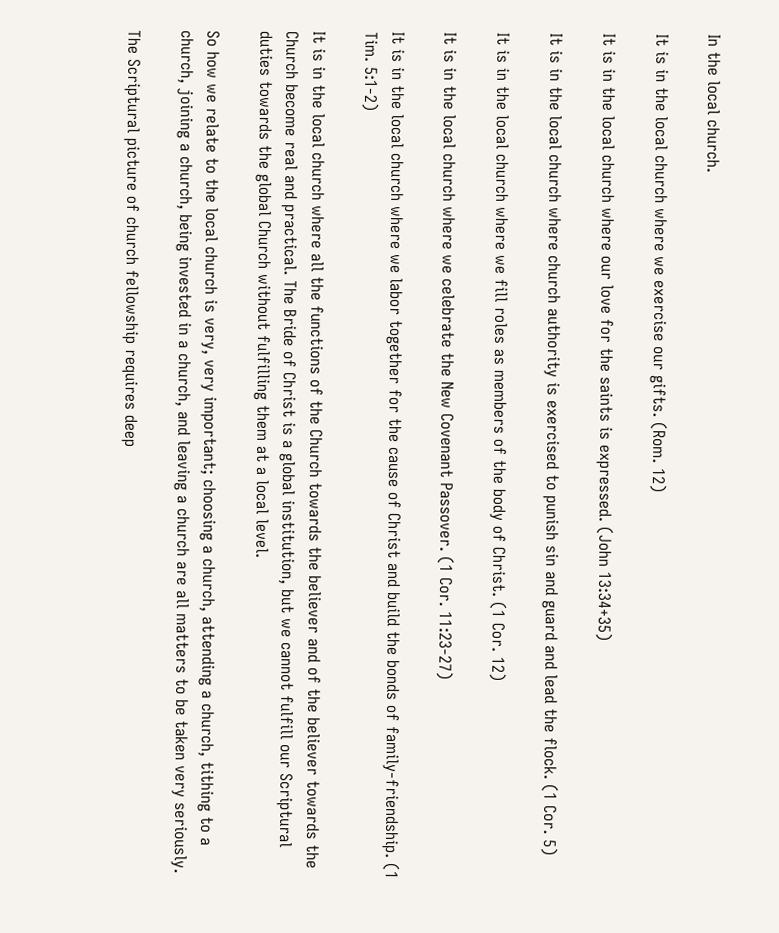In the local church.

It is in the local church where we exercise our gifts. (Rom. 12)

It is in the local church where our love for the saints is expressed. (John 13:34+35)

It is in the local church where church authority is exercised to punish sin and guard and lead the flock. (1 Cor. 5)

It is in the local church where we fill roles as members of the body of Christ. (1 Cor. 12)

It is in the local church where we celebrate the New Covenant Passover. (1 Cor. 11:23-27)

It is in the local church where we labor together for the cause of Christ and build the bonds of family-friendship. (1 Tim. 5:1-2)

It is in the local church where all the functions of the Church towards the believer and of the believer towards the Church become real and practical. The Bride of Christ is a global institution, but we cannot fulfill our Scriptural duties towards the global Church without fulfilling them at a local level.

So how we relate to the local church is very, very important; choosing a church, attending a church, tithing to a church, joining a church, being invested in a church, and leaving a church are all matters to be taken very seriously.

The Scriptural picture of church fellowship requires deep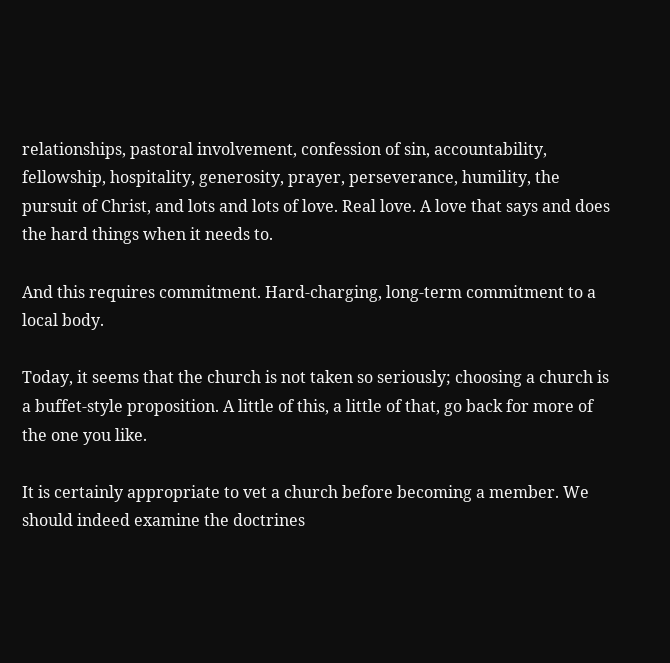relationships, pastoral involvement, confession of sin, accountability, fellowship, hospitality, generosity, prayer, perseverance, humility, the pursuit of Christ, and lots and lots of love. Real love. A love that says and does the hard things when it needs to.

And this requires commitment. Hard-charging, long-term commitment to a local body.

Today, it seems that the church is not taken so seriously; choosing a church is a buffet-style proposition. A little of this, a little of that, go back for more of the one you like.

It is certainly appropriate to vet a church before becoming a member. We should indeed examine the doctrines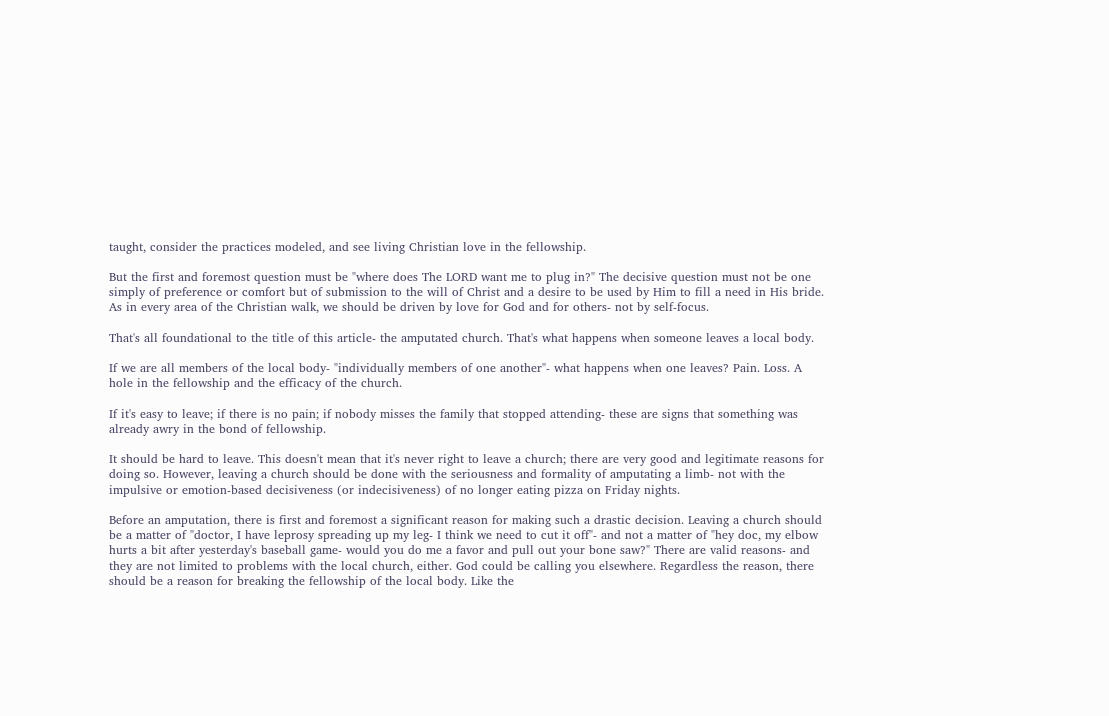taught, consider the practices modeled, and see living Christian love in the fellowship.

But the first and foremost question must be "where does The LORD want me to plug in?" The decisive question must not be one simply of preference or comfort but of submission to the will of Christ and a desire to be used by Him to fill a need in His bride. As in every area of the Christian walk, we should be driven by love for God and for others- not by self-focus.

That's all foundational to the title of this article- the amputated church. That's what happens when someone leaves a local body.

If we are all members of the local body- "individually members of one another"- what happens when one leaves? Pain. Loss. A hole in the fellowship and the efficacy of the church.

If it's easy to leave; if there is no pain; if nobody misses the family that stopped attending- these are signs that something was already awry in the bond of fellowship.

It should be hard to leave. This doesn't mean that it's never right to leave a church; there are very good and legitimate reasons for doing so. However, leaving a church should be done with the seriousness and formality of amputating a limb- not with the impulsive or emotion-based decisiveness (or indecisiveness) of no longer eating pizza on Friday nights.

Before an amputation, there is first and foremost a significant reason for making such a drastic decision. Leaving a church should be a matter of "doctor, I have leprosy spreading up my leg- I think we need to cut it off"- and not a matter of "hey doc, my elbow hurts a bit after yesterday's baseball game- would you do me a favor and pull out your bone saw?" There are valid reasons- and they are not limited to problems with the local church, either. God could be calling you elsewhere. Regardless the reason, there should be a reason for breaking the fellowship of the local body. Like the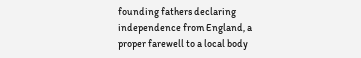founding fathers declaring independence from England, a proper farewell to a local body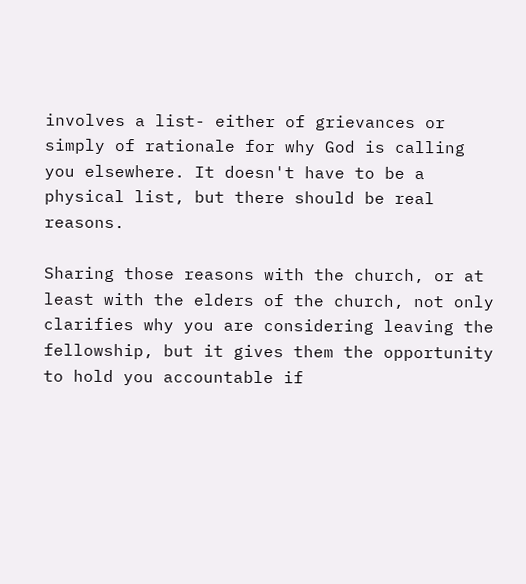involves a list- either of grievances or simply of rationale for why God is calling you elsewhere. It doesn't have to be a physical list, but there should be real reasons.

Sharing those reasons with the church, or at least with the elders of the church, not only clarifies why you are considering leaving the fellowship, but it gives them the opportunity to hold you accountable if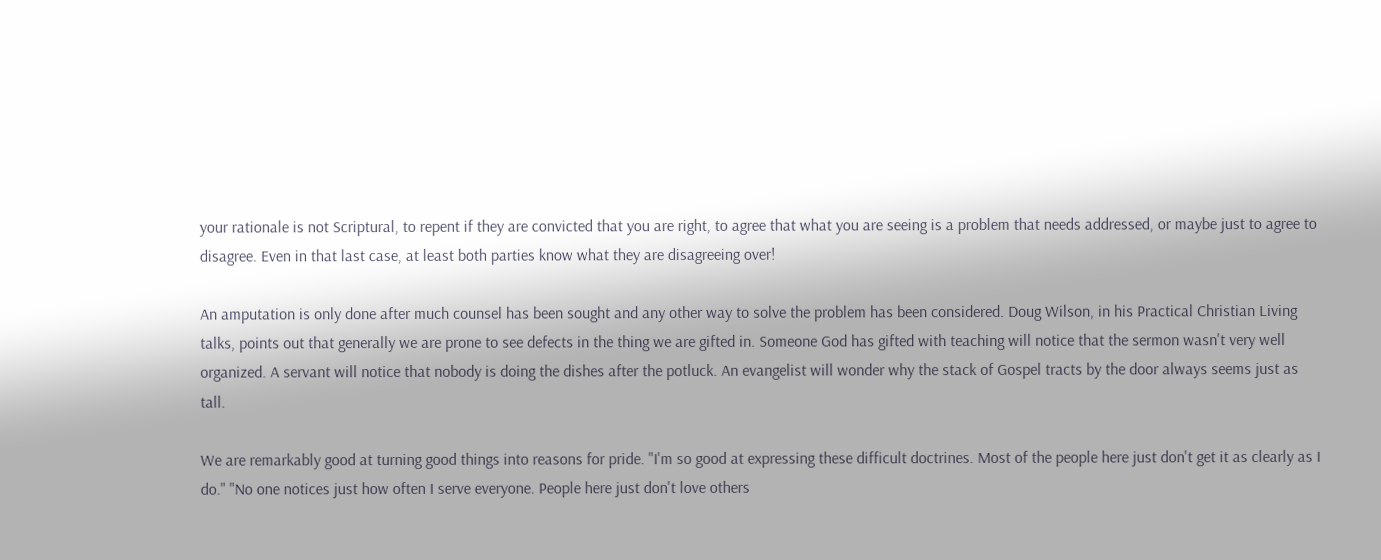your rationale is not Scriptural, to repent if they are convicted that you are right, to agree that what you are seeing is a problem that needs addressed, or maybe just to agree to disagree. Even in that last case, at least both parties know what they are disagreeing over!

An amputation is only done after much counsel has been sought and any other way to solve the problem has been considered. Doug Wilson, in his Practical Christian Living talks, points out that generally we are prone to see defects in the thing we are gifted in. Someone God has gifted with teaching will notice that the sermon wasn't very well organized. A servant will notice that nobody is doing the dishes after the potluck. An evangelist will wonder why the stack of Gospel tracts by the door always seems just as tall.

We are remarkably good at turning good things into reasons for pride. "I'm so good at expressing these difficult doctrines. Most of the people here just don't get it as clearly as I do." "No one notices just how often I serve everyone. People here just don't love others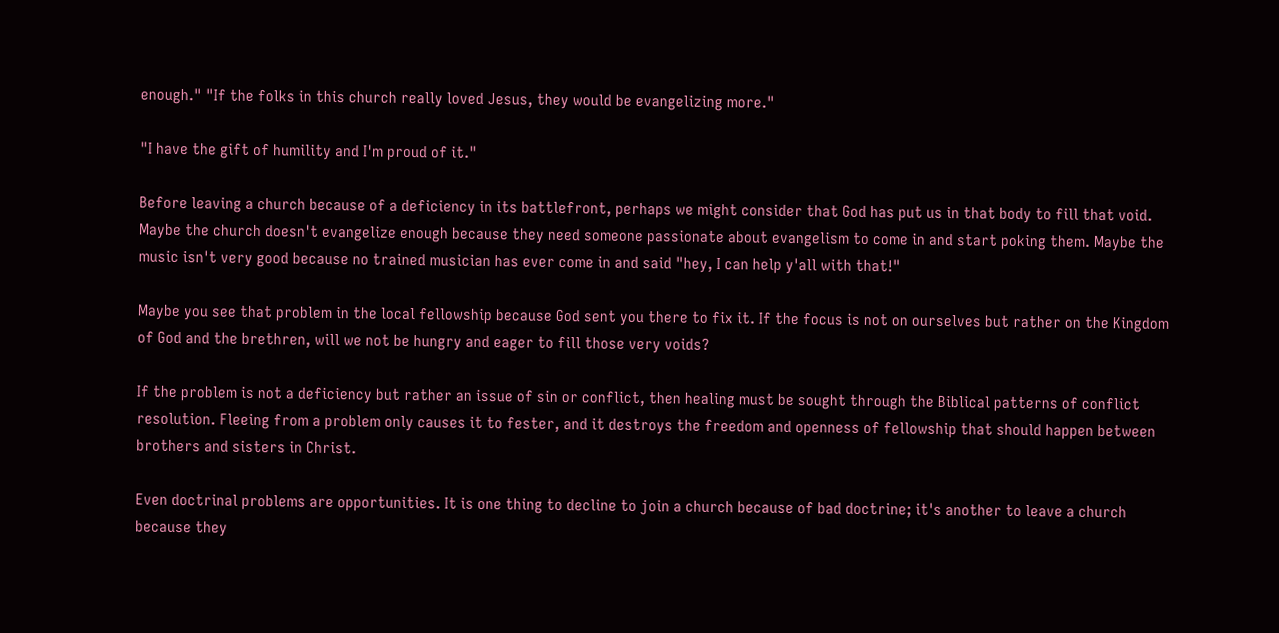enough." "If the folks in this church really loved Jesus, they would be evangelizing more."

"I have the gift of humility and I'm proud of it."

Before leaving a church because of a deficiency in its battlefront, perhaps we might consider that God has put us in that body to fill that void. Maybe the church doesn't evangelize enough because they need someone passionate about evangelism to come in and start poking them. Maybe the music isn't very good because no trained musician has ever come in and said "hey, I can help y'all with that!"

Maybe you see that problem in the local fellowship because God sent you there to fix it. If the focus is not on ourselves but rather on the Kingdom of God and the brethren, will we not be hungry and eager to fill those very voids?

If the problem is not a deficiency but rather an issue of sin or conflict, then healing must be sought through the Biblical patterns of conflict resolution. Fleeing from a problem only causes it to fester, and it destroys the freedom and openness of fellowship that should happen between brothers and sisters in Christ.

Even doctrinal problems are opportunities. It is one thing to decline to join a church because of bad doctrine; it's another to leave a church because they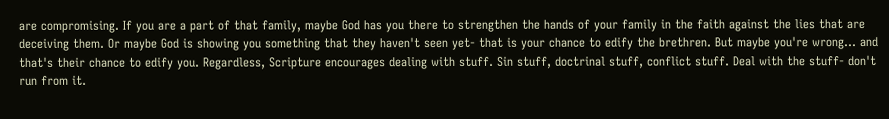are compromising. If you are a part of that family, maybe God has you there to strengthen the hands of your family in the faith against the lies that are deceiving them. Or maybe God is showing you something that they haven't seen yet- that is your chance to edify the brethren. But maybe you're wrong... and that's their chance to edify you. Regardless, Scripture encourages dealing with stuff. Sin stuff, doctrinal stuff, conflict stuff. Deal with the stuff- don't run from it.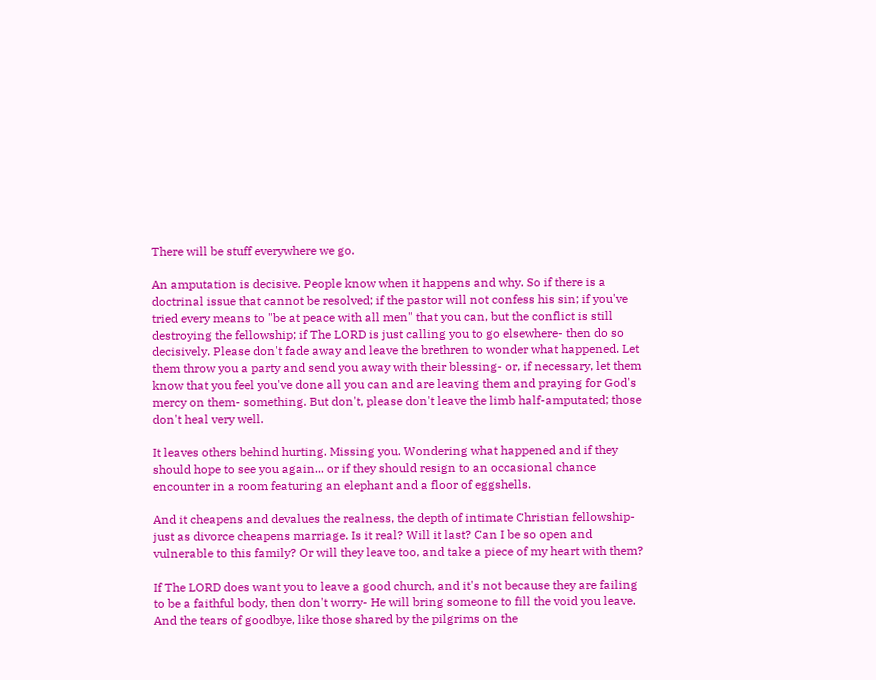There will be stuff everywhere we go.

An amputation is decisive. People know when it happens and why. So if there is a doctrinal issue that cannot be resolved; if the pastor will not confess his sin; if you've tried every means to "be at peace with all men" that you can, but the conflict is still destroying the fellowship; if The LORD is just calling you to go elsewhere- then do so decisively. Please don't fade away and leave the brethren to wonder what happened. Let them throw you a party and send you away with their blessing- or, if necessary, let them know that you feel you've done all you can and are leaving them and praying for God's mercy on them- something. But don't, please don't leave the limb half-amputated; those don't heal very well.

It leaves others behind hurting. Missing you. Wondering what happened and if they should hope to see you again... or if they should resign to an occasional chance encounter in a room featuring an elephant and a floor of eggshells.

And it cheapens and devalues the realness, the depth of intimate Christian fellowship- just as divorce cheapens marriage. Is it real? Will it last? Can I be so open and vulnerable to this family? Or will they leave too, and take a piece of my heart with them?

If The LORD does want you to leave a good church, and it's not because they are failing to be a faithful body, then don't worry- He will bring someone to fill the void you leave. And the tears of goodbye, like those shared by the pilgrims on the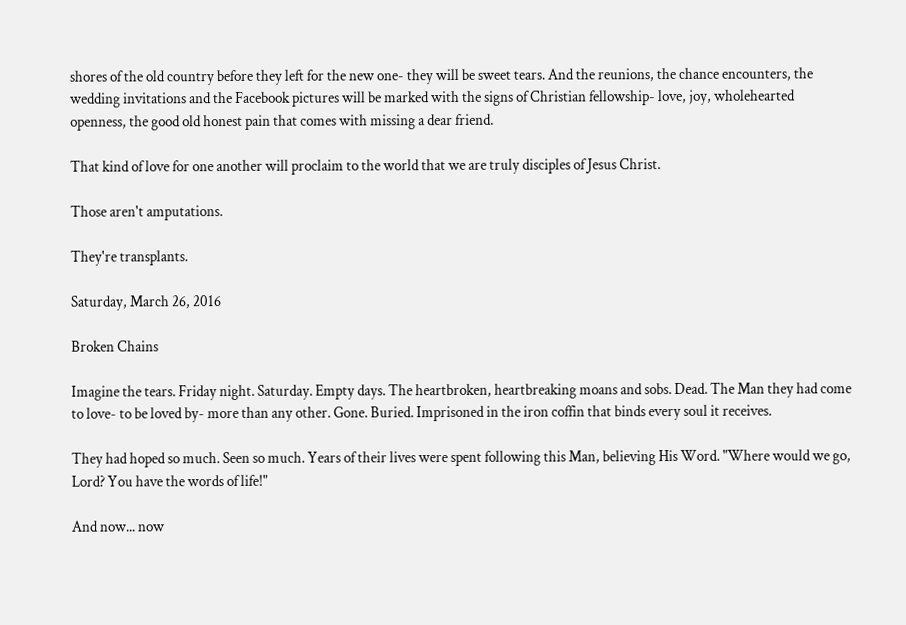shores of the old country before they left for the new one- they will be sweet tears. And the reunions, the chance encounters, the wedding invitations and the Facebook pictures will be marked with the signs of Christian fellowship- love, joy, wholehearted openness, the good old honest pain that comes with missing a dear friend.

That kind of love for one another will proclaim to the world that we are truly disciples of Jesus Christ.

Those aren't amputations.

They're transplants.

Saturday, March 26, 2016

Broken Chains

Imagine the tears. Friday night. Saturday. Empty days. The heartbroken, heartbreaking moans and sobs. Dead. The Man they had come to love- to be loved by- more than any other. Gone. Buried. Imprisoned in the iron coffin that binds every soul it receives.

They had hoped so much. Seen so much. Years of their lives were spent following this Man, believing His Word. "Where would we go, Lord? You have the words of life!"

And now... now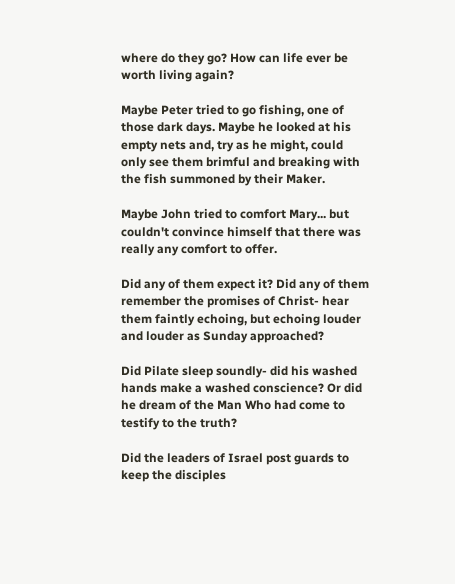where do they go? How can life ever be worth living again?

Maybe Peter tried to go fishing, one of those dark days. Maybe he looked at his empty nets and, try as he might, could only see them brimful and breaking with the fish summoned by their Maker.

Maybe John tried to comfort Mary... but couldn't convince himself that there was really any comfort to offer.

Did any of them expect it? Did any of them remember the promises of Christ- hear them faintly echoing, but echoing louder and louder as Sunday approached?

Did Pilate sleep soundly- did his washed hands make a washed conscience? Or did he dream of the Man Who had come to testify to the truth?

Did the leaders of Israel post guards to keep the disciples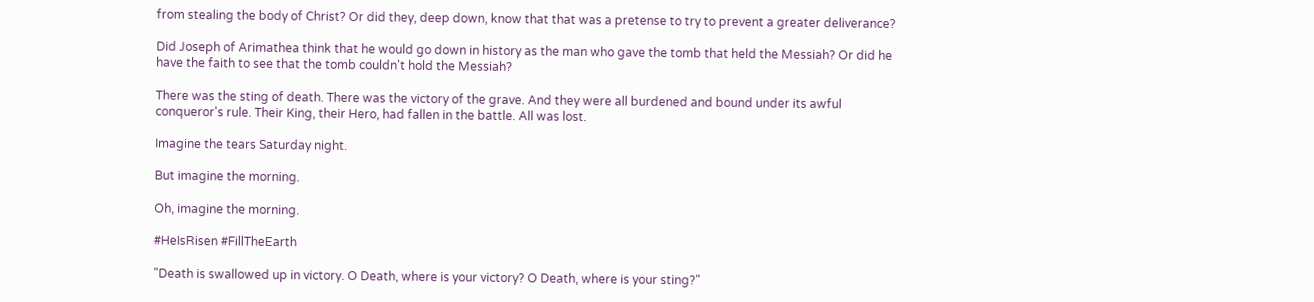from stealing the body of Christ? Or did they, deep down, know that that was a pretense to try to prevent a greater deliverance?

Did Joseph of Arimathea think that he would go down in history as the man who gave the tomb that held the Messiah? Or did he have the faith to see that the tomb couldn't hold the Messiah?

There was the sting of death. There was the victory of the grave. And they were all burdened and bound under its awful conqueror's rule. Their King, their Hero, had fallen in the battle. All was lost.

Imagine the tears Saturday night.

But imagine the morning.

Oh, imagine the morning.

#HeIsRisen #FillTheEarth

"Death is swallowed up in victory. O Death, where is your victory? O Death, where is your sting?"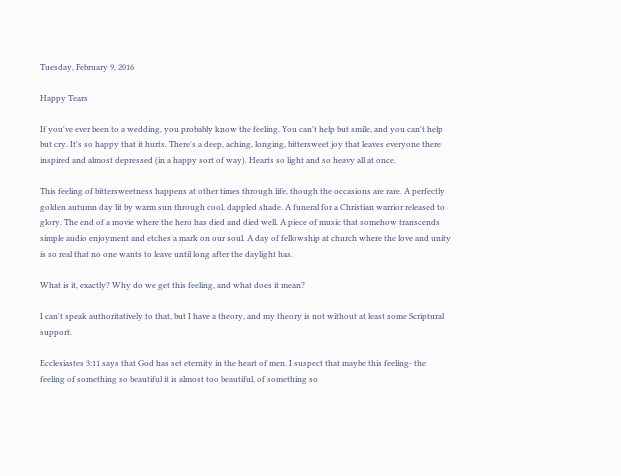Tuesday, February 9, 2016

Happy Tears

If you've ever been to a wedding, you probably know the feeling. You can't help but smile, and you can't help but cry. It's so happy that it hurts. There's a deep, aching, longing, bittersweet joy that leaves everyone there inspired and almost depressed (in a happy sort of way). Hearts so light and so heavy all at once.

This feeling of bittersweetness happens at other times through life, though the occasions are rare. A perfectly golden autumn day lit by warm sun through cool, dappled shade. A funeral for a Christian warrior released to glory. The end of a movie where the hero has died and died well. A piece of music that somehow transcends simple audio enjoyment and etches a mark on our soul. A day of fellowship at church where the love and unity is so real that no one wants to leave until long after the daylight has.

What is it, exactly? Why do we get this feeling, and what does it mean?

I can't speak authoritatively to that, but I have a theory, and my theory is not without at least some Scriptural support.

Ecclesiastes 3:11 says that God has set eternity in the heart of men. I suspect that maybe this feeling- the feeling of something so beautiful it is almost too beautiful, of something so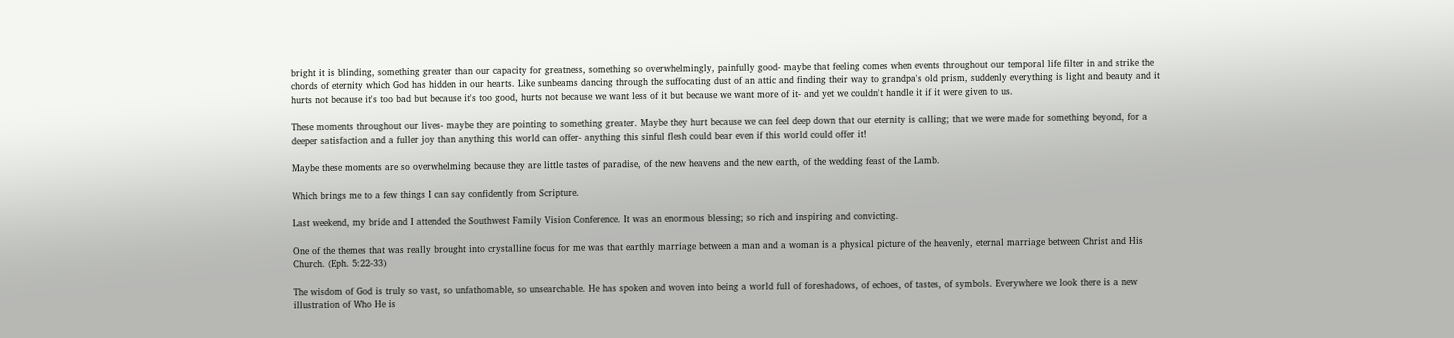bright it is blinding, something greater than our capacity for greatness, something so overwhelmingly, painfully good- maybe that feeling comes when events throughout our temporal life filter in and strike the chords of eternity which God has hidden in our hearts. Like sunbeams dancing through the suffocating dust of an attic and finding their way to grandpa's old prism, suddenly everything is light and beauty and it hurts not because it's too bad but because it's too good, hurts not because we want less of it but because we want more of it- and yet we couldn't handle it if it were given to us.

These moments throughout our lives- maybe they are pointing to something greater. Maybe they hurt because we can feel deep down that our eternity is calling; that we were made for something beyond, for a deeper satisfaction and a fuller joy than anything this world can offer- anything this sinful flesh could bear even if this world could offer it!

Maybe these moments are so overwhelming because they are little tastes of paradise, of the new heavens and the new earth, of the wedding feast of the Lamb.

Which brings me to a few things I can say confidently from Scripture.

Last weekend, my bride and I attended the Southwest Family Vision Conference. It was an enormous blessing; so rich and inspiring and convicting.

One of the themes that was really brought into crystalline focus for me was that earthly marriage between a man and a woman is a physical picture of the heavenly, eternal marriage between Christ and His Church. (Eph. 5:22-33)

The wisdom of God is truly so vast, so unfathomable, so unsearchable. He has spoken and woven into being a world full of foreshadows, of echoes, of tastes, of symbols. Everywhere we look there is a new illustration of Who He is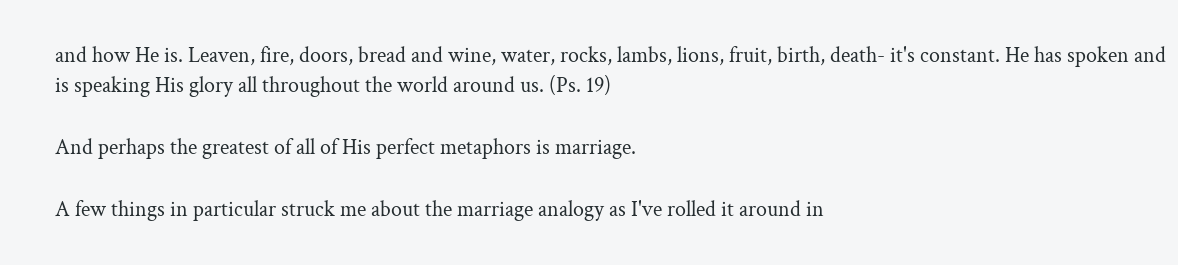and how He is. Leaven, fire, doors, bread and wine, water, rocks, lambs, lions, fruit, birth, death- it's constant. He has spoken and is speaking His glory all throughout the world around us. (Ps. 19)

And perhaps the greatest of all of His perfect metaphors is marriage.

A few things in particular struck me about the marriage analogy as I've rolled it around in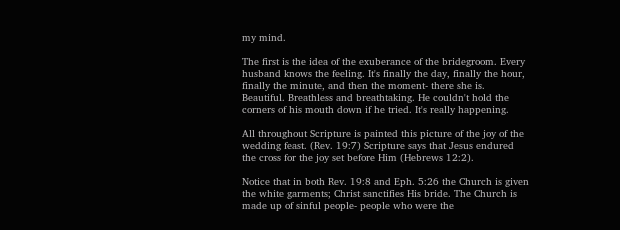my mind.

The first is the idea of the exuberance of the bridegroom. Every husband knows the feeling. It's finally the day, finally the hour, finally the minute, and then the moment- there she is. Beautiful. Breathless and breathtaking. He couldn't hold the corners of his mouth down if he tried. It's really happening.

All throughout Scripture is painted this picture of the joy of the wedding feast. (Rev. 19:7) Scripture says that Jesus endured the cross for the joy set before Him (Hebrews 12:2).

Notice that in both Rev. 19:8 and Eph. 5:26 the Church is given the white garments; Christ sanctifies His bride. The Church is made up of sinful people- people who were the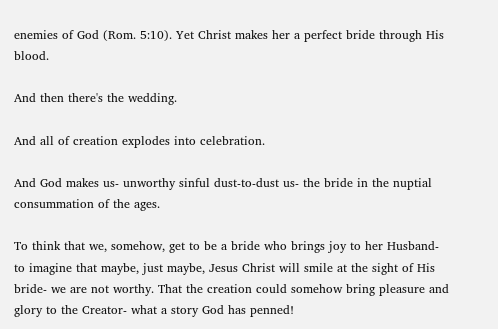enemies of God (Rom. 5:10). Yet Christ makes her a perfect bride through His blood.

And then there's the wedding.

And all of creation explodes into celebration.

And God makes us- unworthy sinful dust-to-dust us- the bride in the nuptial consummation of the ages.

To think that we, somehow, get to be a bride who brings joy to her Husband- to imagine that maybe, just maybe, Jesus Christ will smile at the sight of His bride- we are not worthy. That the creation could somehow bring pleasure and glory to the Creator- what a story God has penned!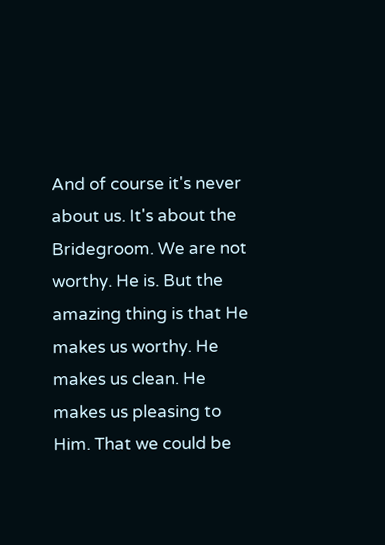And of course it's never about us. It's about the Bridegroom. We are not worthy. He is. But the amazing thing is that He makes us worthy. He makes us clean. He makes us pleasing to Him. That we could be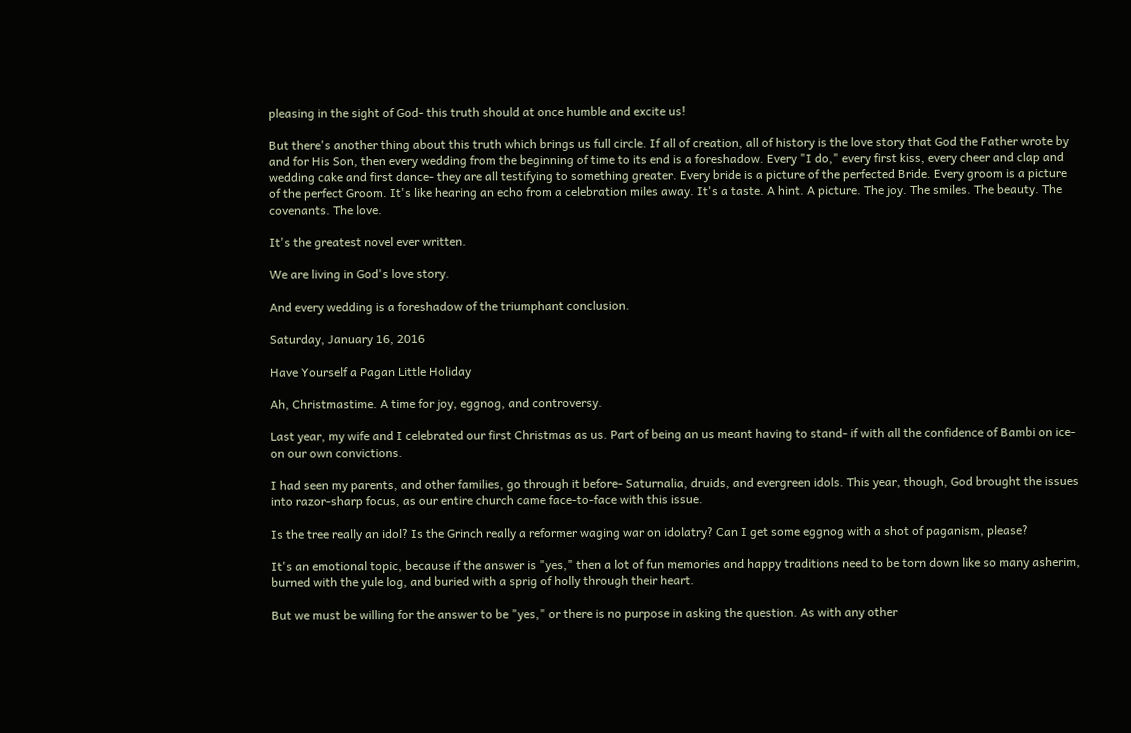pleasing in the sight of God- this truth should at once humble and excite us!

But there's another thing about this truth which brings us full circle. If all of creation, all of history is the love story that God the Father wrote by and for His Son, then every wedding from the beginning of time to its end is a foreshadow. Every "I do," every first kiss, every cheer and clap and wedding cake and first dance- they are all testifying to something greater. Every bride is a picture of the perfected Bride. Every groom is a picture of the perfect Groom. It's like hearing an echo from a celebration miles away. It's a taste. A hint. A picture. The joy. The smiles. The beauty. The covenants. The love.

It's the greatest novel ever written.

We are living in God's love story.

And every wedding is a foreshadow of the triumphant conclusion.

Saturday, January 16, 2016

Have Yourself a Pagan Little Holiday

Ah, Christmastime. A time for joy, eggnog, and controversy.

Last year, my wife and I celebrated our first Christmas as us. Part of being an us meant having to stand- if with all the confidence of Bambi on ice- on our own convictions.

I had seen my parents, and other families, go through it before- Saturnalia, druids, and evergreen idols. This year, though, God brought the issues into razor-sharp focus, as our entire church came face-to-face with this issue.

Is the tree really an idol? Is the Grinch really a reformer waging war on idolatry? Can I get some eggnog with a shot of paganism, please?

It's an emotional topic, because if the answer is "yes," then a lot of fun memories and happy traditions need to be torn down like so many asherim, burned with the yule log, and buried with a sprig of holly through their heart.

But we must be willing for the answer to be "yes," or there is no purpose in asking the question. As with any other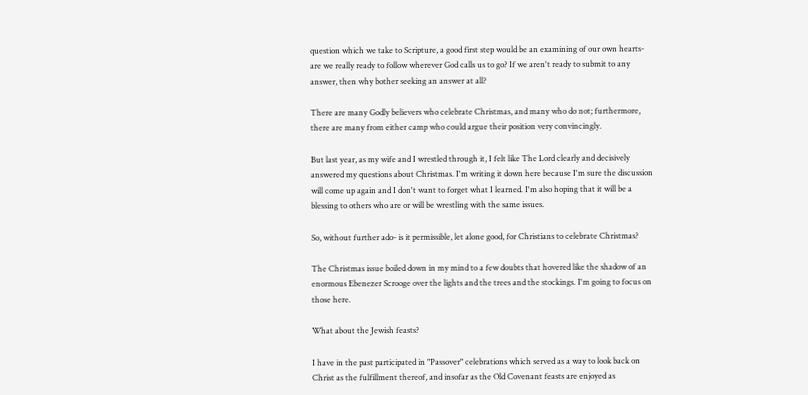question which we take to Scripture, a good first step would be an examining of our own hearts- are we really ready to follow wherever God calls us to go? If we aren't ready to submit to any answer, then why bother seeking an answer at all?

There are many Godly believers who celebrate Christmas, and many who do not; furthermore, there are many from either camp who could argue their position very convincingly.

But last year, as my wife and I wrestled through it, I felt like The Lord clearly and decisively answered my questions about Christmas. I'm writing it down here because I'm sure the discussion will come up again and I don't want to forget what I learned. I'm also hoping that it will be a blessing to others who are or will be wrestling with the same issues.

So, without further ado- is it permissible, let alone good, for Christians to celebrate Christmas?

The Christmas issue boiled down in my mind to a few doubts that hovered like the shadow of an enormous Ebenezer Scrooge over the lights and the trees and the stockings. I'm going to focus on those here.

What about the Jewish feasts?

I have in the past participated in "Passover" celebrations which served as a way to look back on Christ as the fulfillment thereof, and insofar as the Old Covenant feasts are enjoyed as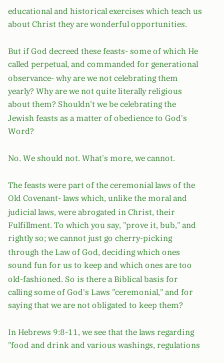educational and historical exercises which teach us about Christ they are wonderful opportunities.

But if God decreed these feasts- some of which He called perpetual, and commanded for generational observance- why are we not celebrating them yearly? Why are we not quite literally religious about them? Shouldn't we be celebrating the Jewish feasts as a matter of obedience to God's Word?

No. We should not. What's more, we cannot.

The feasts were part of the ceremonial laws of the Old Covenant- laws which, unlike the moral and judicial laws, were abrogated in Christ, their Fulfillment. To which you say, "prove it, bub," and rightly so; we cannot just go cherry-picking through the Law of God, deciding which ones sound fun for us to keep and which ones are too old-fashioned. So is there a Biblical basis for calling some of God's Laws "ceremonial," and for saying that we are not obligated to keep them?

In Hebrews 9:8-11, we see that the laws regarding "food and drink and various washings, regulations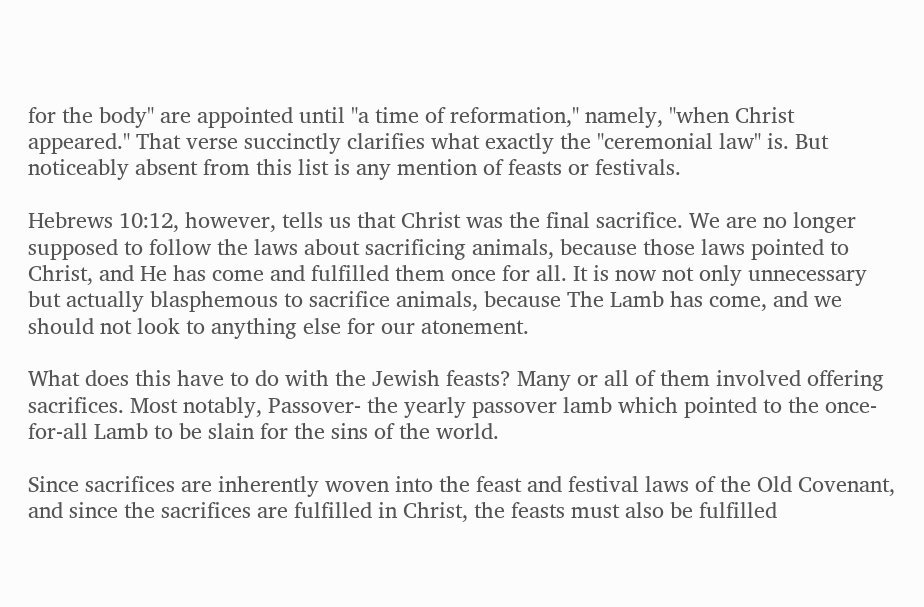for the body" are appointed until "a time of reformation," namely, "when Christ appeared." That verse succinctly clarifies what exactly the "ceremonial law" is. But noticeably absent from this list is any mention of feasts or festivals.

Hebrews 10:12, however, tells us that Christ was the final sacrifice. We are no longer supposed to follow the laws about sacrificing animals, because those laws pointed to Christ, and He has come and fulfilled them once for all. It is now not only unnecessary but actually blasphemous to sacrifice animals, because The Lamb has come, and we should not look to anything else for our atonement.

What does this have to do with the Jewish feasts? Many or all of them involved offering sacrifices. Most notably, Passover- the yearly passover lamb which pointed to the once-for-all Lamb to be slain for the sins of the world.

Since sacrifices are inherently woven into the feast and festival laws of the Old Covenant, and since the sacrifices are fulfilled in Christ, the feasts must also be fulfilled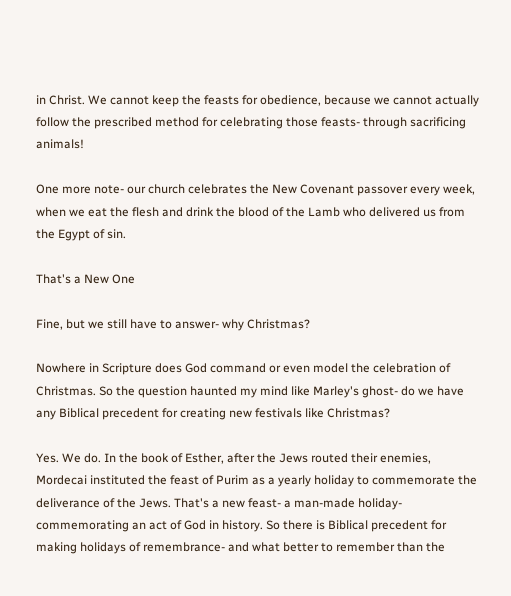in Christ. We cannot keep the feasts for obedience, because we cannot actually follow the prescribed method for celebrating those feasts- through sacrificing animals!

One more note- our church celebrates the New Covenant passover every week, when we eat the flesh and drink the blood of the Lamb who delivered us from the Egypt of sin.

That's a New One

Fine, but we still have to answer- why Christmas?

Nowhere in Scripture does God command or even model the celebration of Christmas. So the question haunted my mind like Marley's ghost- do we have any Biblical precedent for creating new festivals like Christmas?

Yes. We do. In the book of Esther, after the Jews routed their enemies, Mordecai instituted the feast of Purim as a yearly holiday to commemorate the deliverance of the Jews. That's a new feast- a man-made holiday- commemorating an act of God in history. So there is Biblical precedent for making holidays of remembrance- and what better to remember than the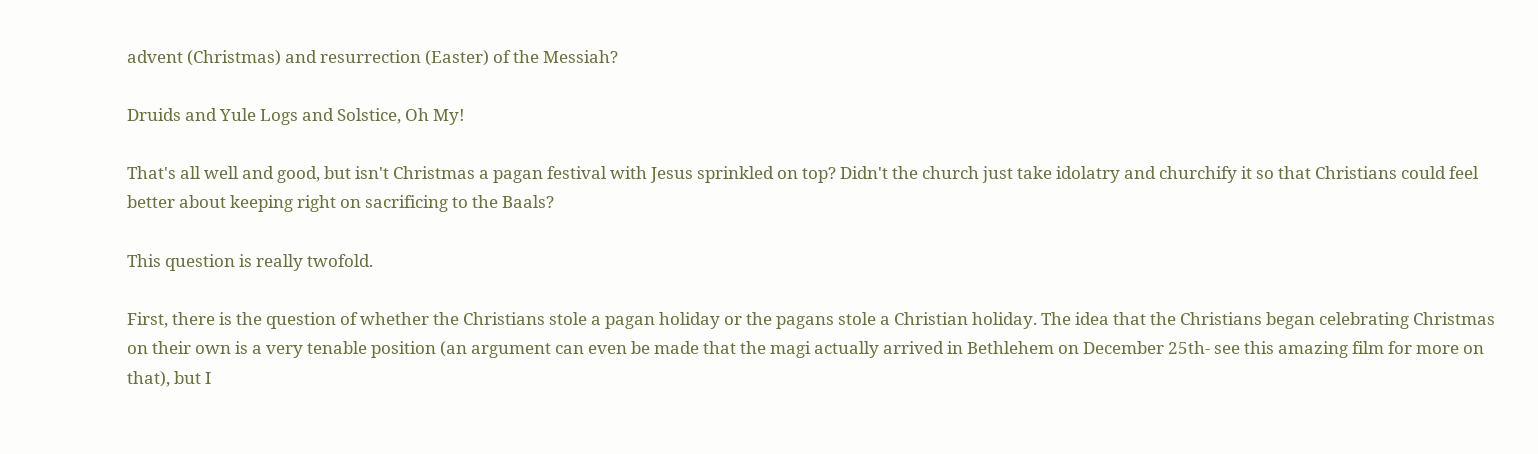advent (Christmas) and resurrection (Easter) of the Messiah?

Druids and Yule Logs and Solstice, Oh My!

That's all well and good, but isn't Christmas a pagan festival with Jesus sprinkled on top? Didn't the church just take idolatry and churchify it so that Christians could feel better about keeping right on sacrificing to the Baals?

This question is really twofold.

First, there is the question of whether the Christians stole a pagan holiday or the pagans stole a Christian holiday. The idea that the Christians began celebrating Christmas on their own is a very tenable position (an argument can even be made that the magi actually arrived in Bethlehem on December 25th- see this amazing film for more on that), but I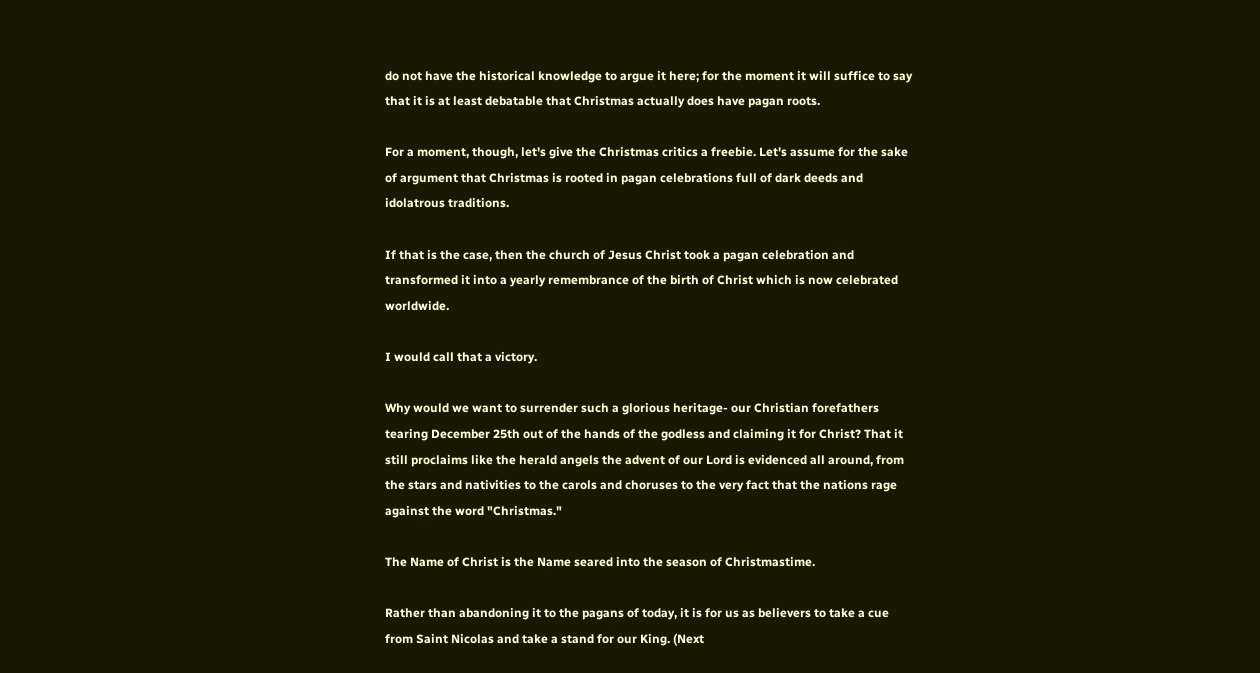do not have the historical knowledge to argue it here; for the moment it will suffice to say that it is at least debatable that Christmas actually does have pagan roots.

For a moment, though, let's give the Christmas critics a freebie. Let's assume for the sake of argument that Christmas is rooted in pagan celebrations full of dark deeds and idolatrous traditions.

If that is the case, then the church of Jesus Christ took a pagan celebration and transformed it into a yearly remembrance of the birth of Christ which is now celebrated worldwide.

I would call that a victory.

Why would we want to surrender such a glorious heritage- our Christian forefathers tearing December 25th out of the hands of the godless and claiming it for Christ? That it still proclaims like the herald angels the advent of our Lord is evidenced all around, from the stars and nativities to the carols and choruses to the very fact that the nations rage against the word "Christmas."

The Name of Christ is the Name seared into the season of Christmastime.

Rather than abandoning it to the pagans of today, it is for us as believers to take a cue from Saint Nicolas and take a stand for our King. (Next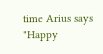time Arius says "Happy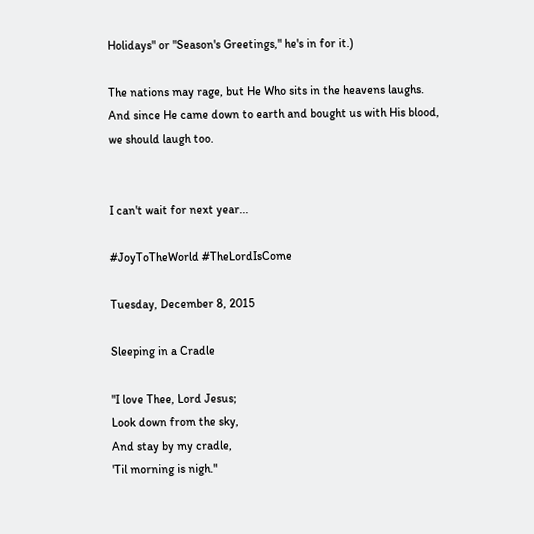Holidays" or "Season's Greetings," he's in for it.)

The nations may rage, but He Who sits in the heavens laughs. And since He came down to earth and bought us with His blood, we should laugh too.


I can't wait for next year...

#JoyToTheWorld #TheLordIsCome

Tuesday, December 8, 2015

Sleeping in a Cradle

"I love Thee, Lord Jesus;
Look down from the sky,
And stay by my cradle,
'Til morning is nigh."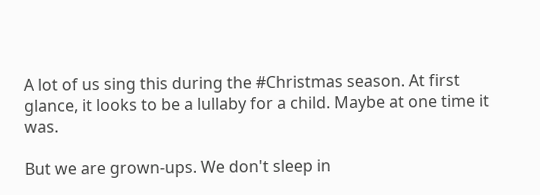A lot of us sing this during the #Christmas season. At first glance, it looks to be a lullaby for a child. Maybe at one time it was.

But we are grown-ups. We don't sleep in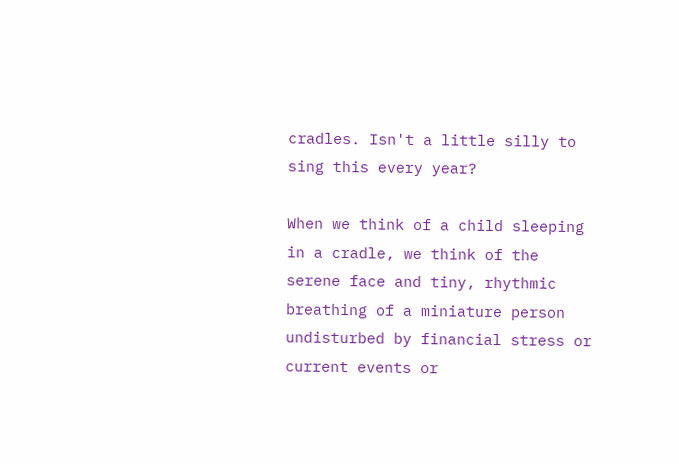cradles. Isn't a little silly to sing this every year?

When we think of a child sleeping in a cradle, we think of the serene face and tiny, rhythmic breathing of a miniature person undisturbed by financial stress or current events or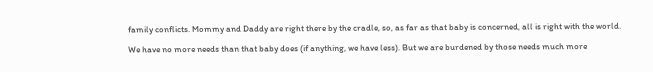family conflicts. Mommy and Daddy are right there by the cradle, so, as far as that baby is concerned, all is right with the world.

We have no more needs than that baby does (if anything, we have less). But we are burdened by those needs much more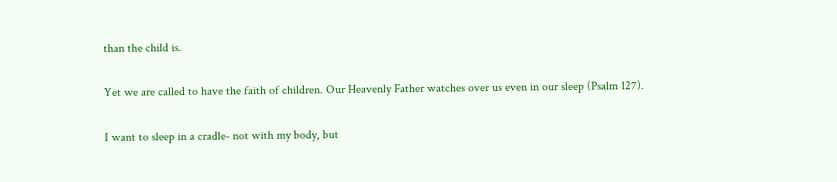than the child is.

Yet we are called to have the faith of children. Our Heavenly Father watches over us even in our sleep (Psalm 127).

I want to sleep in a cradle- not with my body, but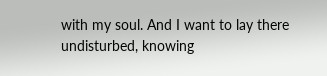with my soul. And I want to lay there undisturbed, knowing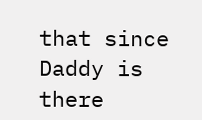that since Daddy is there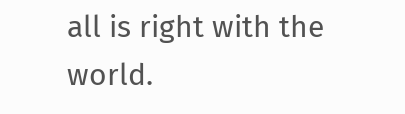all is right with the world.